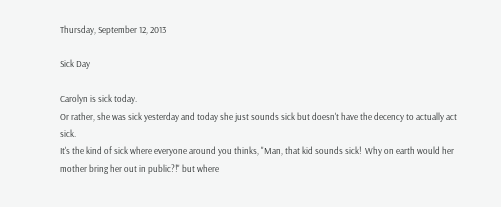Thursday, September 12, 2013

Sick Day

Carolyn is sick today.
Or rather, she was sick yesterday and today she just sounds sick but doesn't have the decency to actually act sick.
It's the kind of sick where everyone around you thinks, "Man, that kid sounds sick!  Why on earth would her mother bring her out in public?!" but where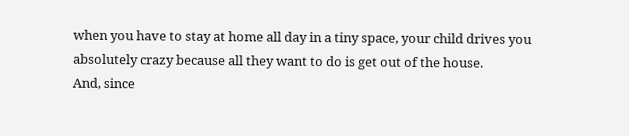when you have to stay at home all day in a tiny space, your child drives you absolutely crazy because all they want to do is get out of the house.
And, since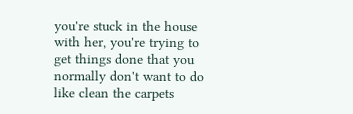you're stuck in the house with her, you're trying to get things done that you normally don't want to do like clean the carpets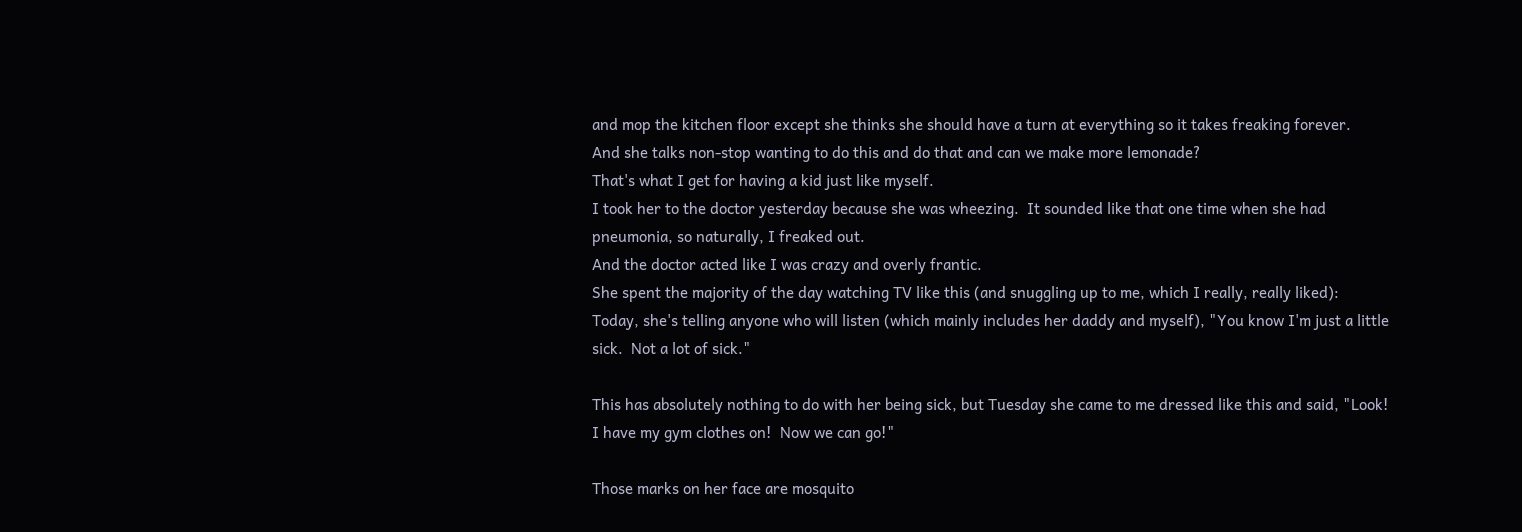and mop the kitchen floor except she thinks she should have a turn at everything so it takes freaking forever.
And she talks non-stop wanting to do this and do that and can we make more lemonade?
That's what I get for having a kid just like myself.
I took her to the doctor yesterday because she was wheezing.  It sounded like that one time when she had pneumonia, so naturally, I freaked out.
And the doctor acted like I was crazy and overly frantic.
She spent the majority of the day watching TV like this (and snuggling up to me, which I really, really liked):
Today, she's telling anyone who will listen (which mainly includes her daddy and myself), "You know I'm just a little sick.  Not a lot of sick."

This has absolutely nothing to do with her being sick, but Tuesday she came to me dressed like this and said, "Look!  I have my gym clothes on!  Now we can go!"

Those marks on her face are mosquito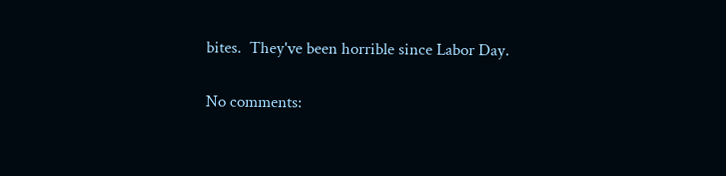bites.  They've been horrible since Labor Day.

No comments: